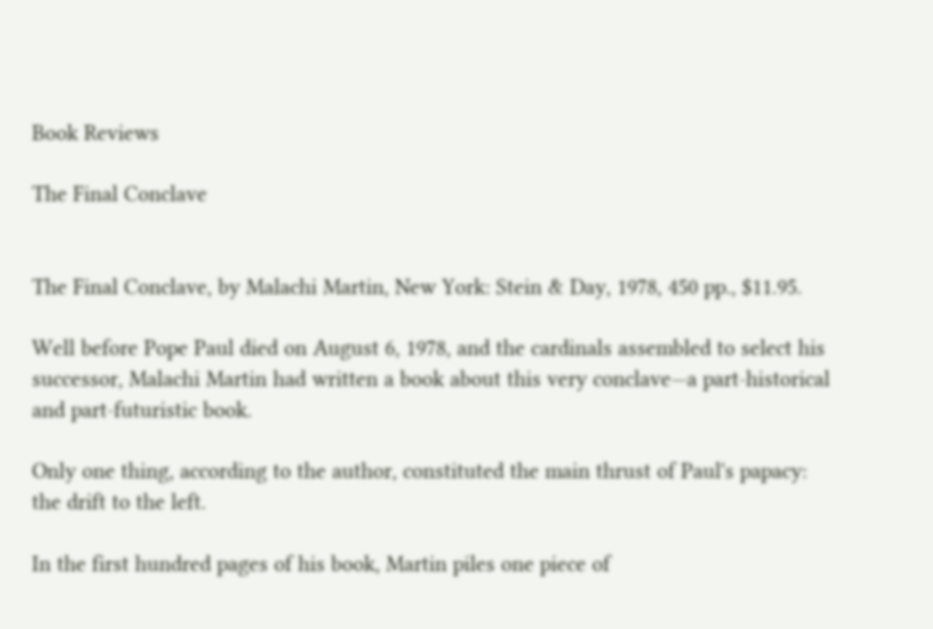Book Reviews

The Final Conclave


The Final Conclave, by Malachi Martin, New York: Stein & Day, 1978, 450 pp., $11.95.

Well before Pope Paul died on August 6, 1978, and the cardinals assembled to select his successor, Malachi Martin had written a book about this very conclave—a part-historical and part-futuristic book.

Only one thing, according to the author, constituted the main thrust of Paul's papacy: the drift to the left.

In the first hundred pages of his book, Martin piles one piece of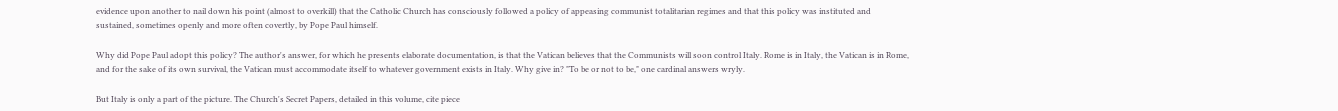evidence upon another to nail down his point (almost to overkill) that the Catholic Church has consciously followed a policy of appeasing communist totalitarian regimes and that this policy was instituted and sustained, sometimes openly and more often covertly, by Pope Paul himself.

Why did Pope Paul adopt this policy? The author's answer, for which he presents elaborate documentation, is that the Vatican believes that the Communists will soon control Italy. Rome is in Italy, the Vatican is in Rome, and for the sake of its own survival, the Vatican must accommodate itself to whatever government exists in Italy. Why give in? "To be or not to be," one cardinal answers wryly.

But Italy is only a part of the picture. The Church's Secret Papers, detailed in this volume, cite piece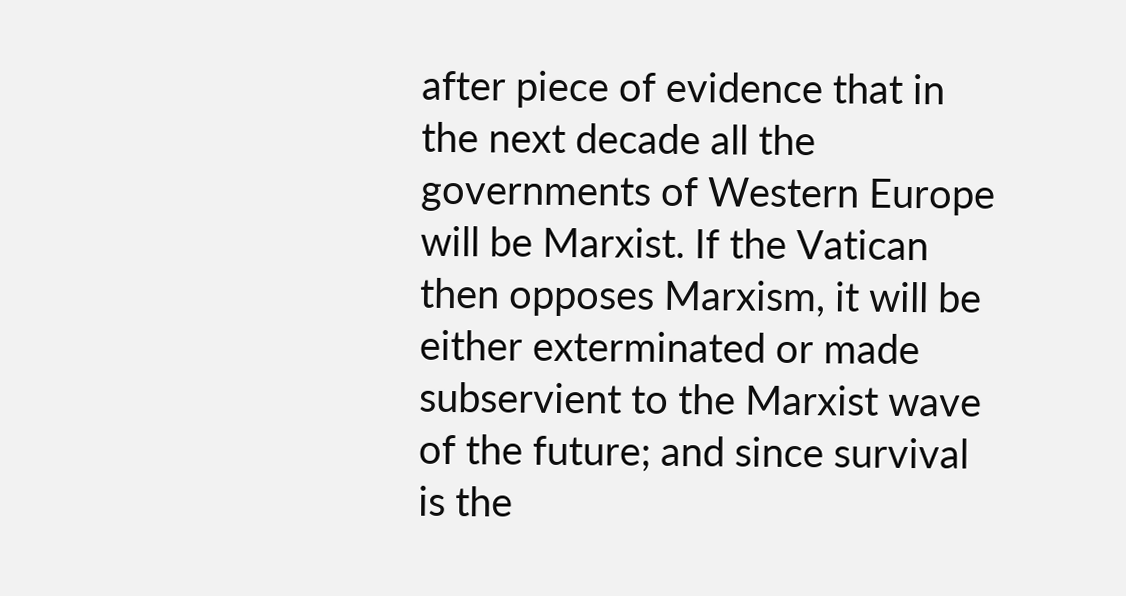after piece of evidence that in the next decade all the governments of Western Europe will be Marxist. If the Vatican then opposes Marxism, it will be either exterminated or made subservient to the Marxist wave of the future; and since survival is the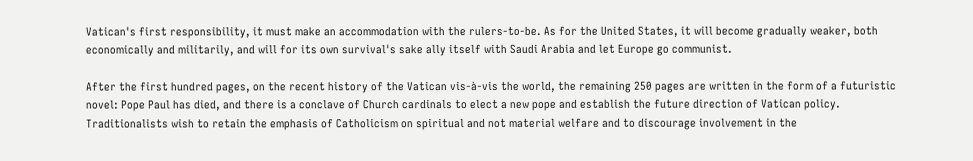Vatican's first responsibility, it must make an accommodation with the rulers-to-be. As for the United States, it will become gradually weaker, both economically and militarily, and will for its own survival's sake ally itself with Saudi Arabia and let Europe go communist.

After the first hundred pages, on the recent history of the Vatican vis-à-vis the world, the remaining 250 pages are written in the form of a futuristic novel: Pope Paul has died, and there is a conclave of Church cardinals to elect a new pope and establish the future direction of Vatican policy. Traditionalists wish to retain the emphasis of Catholicism on spiritual and not material welfare and to discourage involvement in the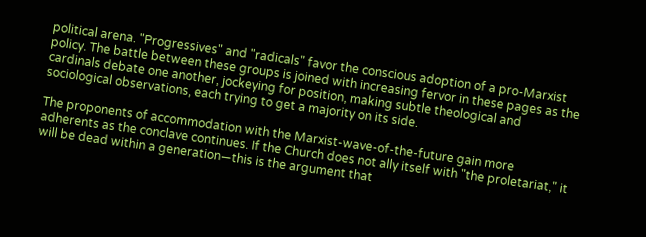political arena. "Progressives" and "radicals" favor the conscious adoption of a pro-Marxist policy. The battle between these groups is joined with increasing fervor in these pages as the cardinals debate one another, jockeying for position, making subtle theological and sociological observations, each trying to get a majority on its side.

The proponents of accommodation with the Marxist-wave-of-the-future gain more adherents as the conclave continues. If the Church does not ally itself with "the proletariat," it will be dead within a generation—this is the argument that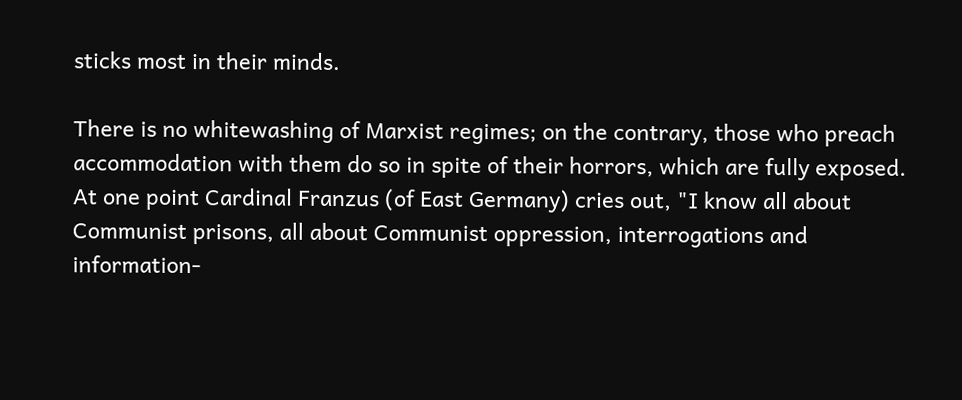sticks most in their minds.

There is no whitewashing of Marxist regimes; on the contrary, those who preach accommodation with them do so in spite of their horrors, which are fully exposed. At one point Cardinal Franzus (of East Germany) cries out, "I know all about Communist prisons, all about Communist oppression, interrogations and information-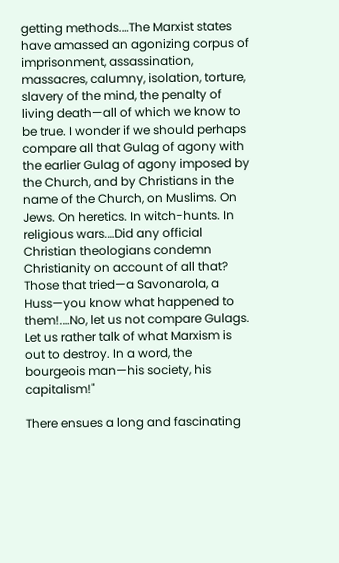getting methods.…The Marxist states have amassed an agonizing corpus of imprisonment, assassination, massacres, calumny, isolation, torture, slavery of the mind, the penalty of living death—all of which we know to be true. I wonder if we should perhaps compare all that Gulag of agony with the earlier Gulag of agony imposed by the Church, and by Christians in the name of the Church, on Muslims. On Jews. On heretics. In witch-hunts. In religious wars.…Did any official Christian theologians condemn Christianity on account of all that? Those that tried—a Savonarola, a Huss—you know what happened to them!.…No, let us not compare Gulags. Let us rather talk of what Marxism is out to destroy. In a word, the bourgeois man—his society, his capitalism!"

There ensues a long and fascinating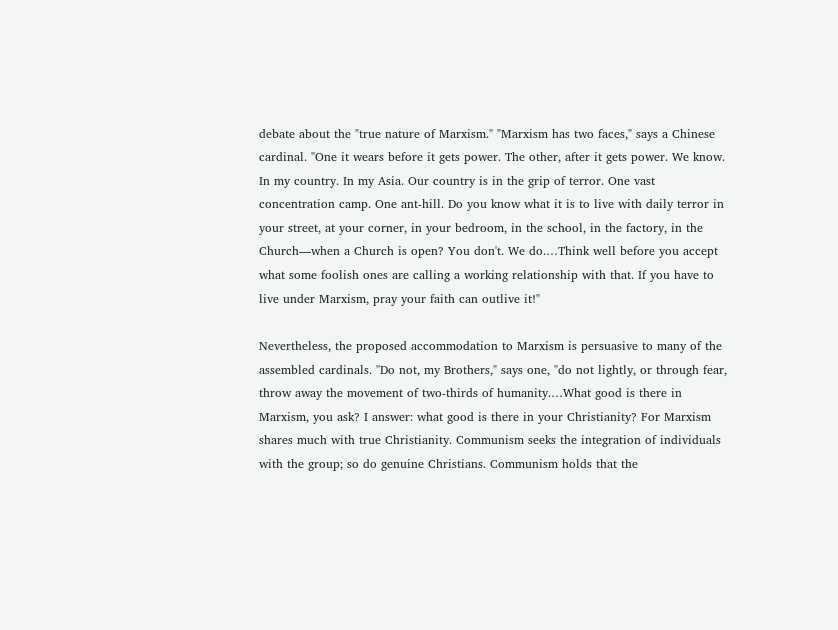debate about the "true nature of Marxism." "Marxism has two faces," says a Chinese cardinal. "One it wears before it gets power. The other, after it gets power. We know. In my country. In my Asia. Our country is in the grip of terror. One vast concentration camp. One ant-hill. Do you know what it is to live with daily terror in your street, at your corner, in your bedroom, in the school, in the factory, in the Church—when a Church is open? You don't. We do.…Think well before you accept what some foolish ones are calling a working relationship with that. If you have to live under Marxism, pray your faith can outlive it!"

Nevertheless, the proposed accommodation to Marxism is persuasive to many of the assembled cardinals. "Do not, my Brothers," says one, "do not lightly, or through fear, throw away the movement of two-thirds of humanity.…What good is there in Marxism, you ask? I answer: what good is there in your Christianity? For Marxism shares much with true Christianity. Communism seeks the integration of individuals with the group; so do genuine Christians. Communism holds that the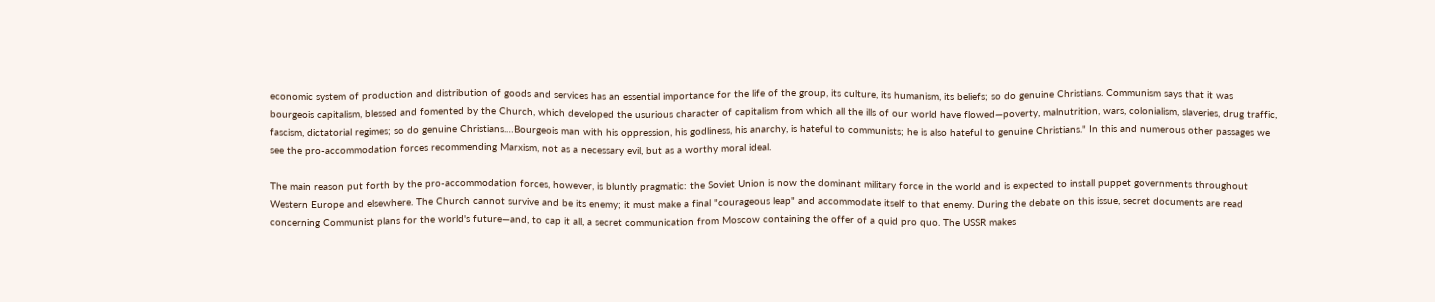economic system of production and distribution of goods and services has an essential importance for the life of the group, its culture, its humanism, its beliefs; so do genuine Christians. Communism says that it was bourgeois capitalism, blessed and fomented by the Church, which developed the usurious character of capitalism from which all the ills of our world have flowed—poverty, malnutrition, wars, colonialism, slaveries, drug traffic, fascism, dictatorial regimes; so do genuine Christians.…Bourgeois man with his oppression, his godliness, his anarchy, is hateful to communists; he is also hateful to genuine Christians." In this and numerous other passages we see the pro-accommodation forces recommending Marxism, not as a necessary evil, but as a worthy moral ideal.

The main reason put forth by the pro-accommodation forces, however, is bluntly pragmatic: the Soviet Union is now the dominant military force in the world and is expected to install puppet governments throughout Western Europe and elsewhere. The Church cannot survive and be its enemy; it must make a final "courageous leap" and accommodate itself to that enemy. During the debate on this issue, secret documents are read concerning Communist plans for the world's future—and, to cap it all, a secret communication from Moscow containing the offer of a quid pro quo. The USSR makes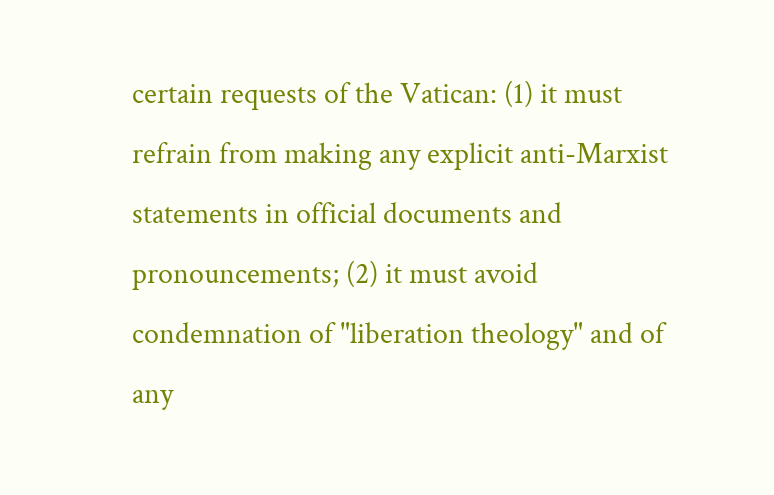certain requests of the Vatican: (1) it must refrain from making any explicit anti-Marxist statements in official documents and pronouncements; (2) it must avoid condemnation of "liberation theology" and of any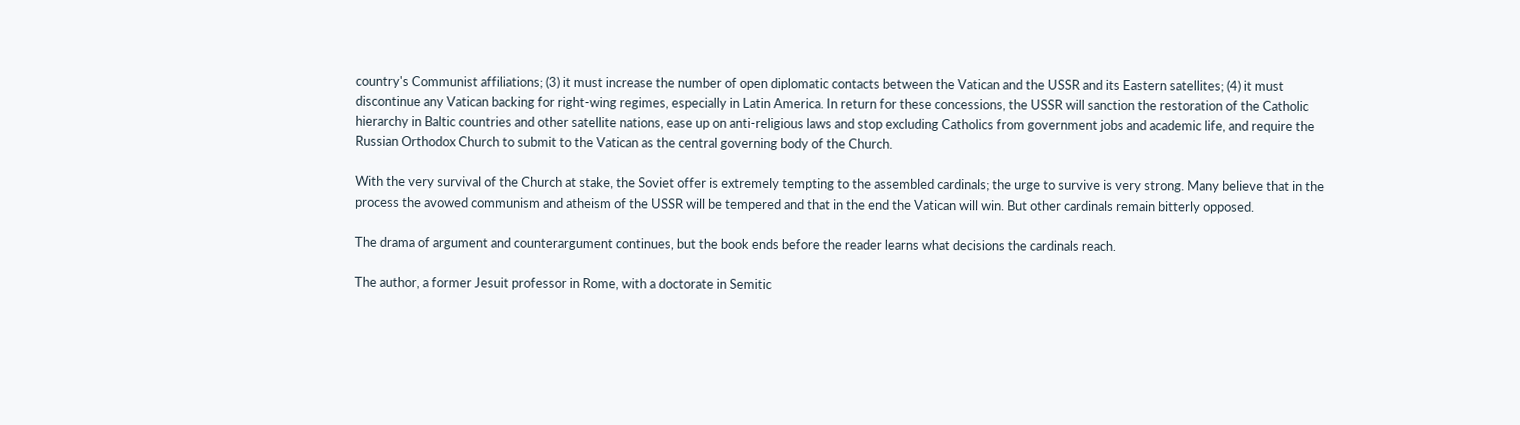country's Communist affiliations; (3) it must increase the number of open diplomatic contacts between the Vatican and the USSR and its Eastern satellites; (4) it must discontinue any Vatican backing for right-wing regimes, especially in Latin America. In return for these concessions, the USSR will sanction the restoration of the Catholic hierarchy in Baltic countries and other satellite nations, ease up on anti-religious laws and stop excluding Catholics from government jobs and academic life, and require the Russian Orthodox Church to submit to the Vatican as the central governing body of the Church.

With the very survival of the Church at stake, the Soviet offer is extremely tempting to the assembled cardinals; the urge to survive is very strong. Many believe that in the process the avowed communism and atheism of the USSR will be tempered and that in the end the Vatican will win. But other cardinals remain bitterly opposed.

The drama of argument and counterargument continues, but the book ends before the reader learns what decisions the cardinals reach.

The author, a former Jesuit professor in Rome, with a doctorate in Semitic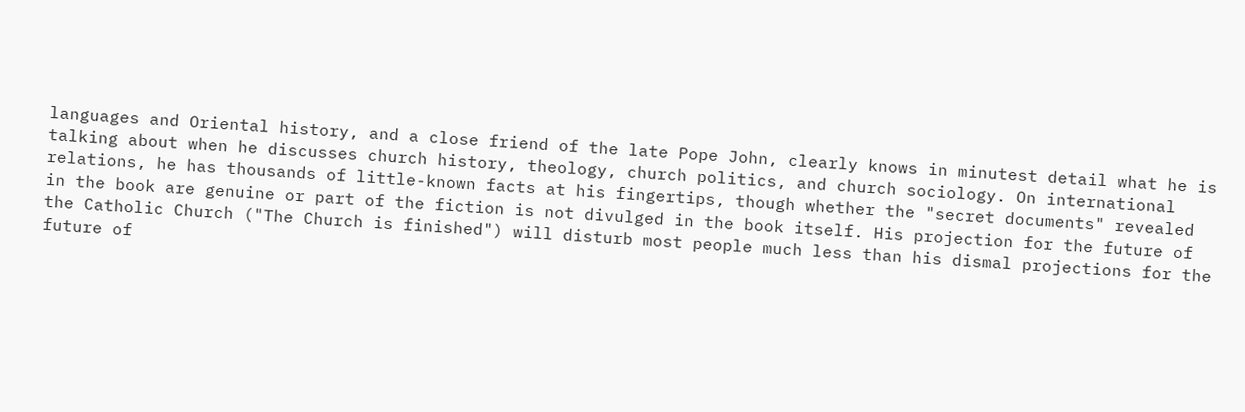languages and Oriental history, and a close friend of the late Pope John, clearly knows in minutest detail what he is talking about when he discusses church history, theology, church politics, and church sociology. On international relations, he has thousands of little-known facts at his fingertips, though whether the "secret documents" revealed in the book are genuine or part of the fiction is not divulged in the book itself. His projection for the future of the Catholic Church ("The Church is finished") will disturb most people much less than his dismal projections for the future of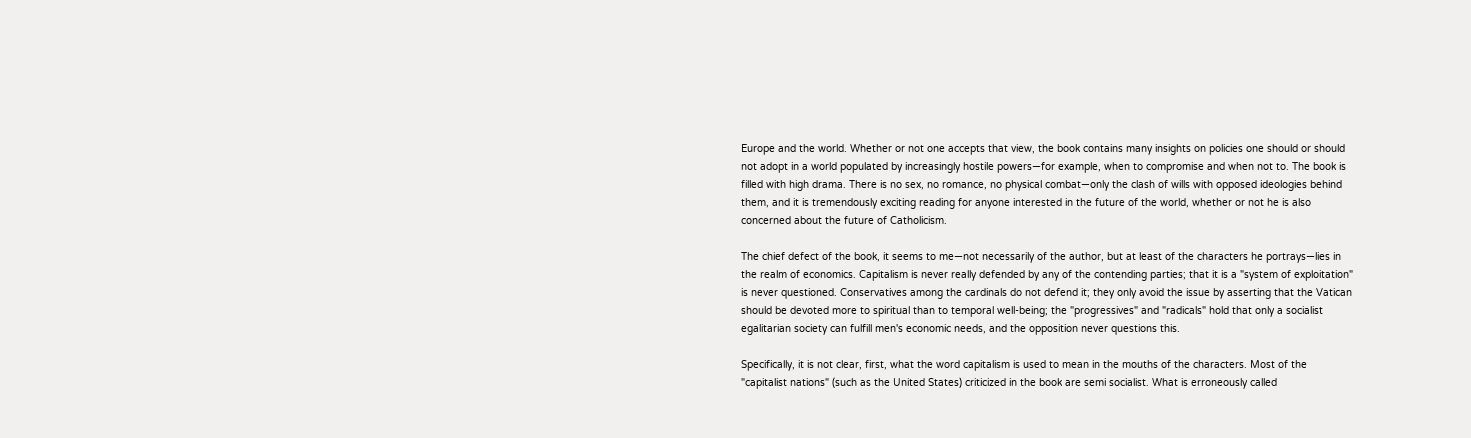Europe and the world. Whether or not one accepts that view, the book contains many insights on policies one should or should not adopt in a world populated by increasingly hostile powers—for example, when to compromise and when not to. The book is filled with high drama. There is no sex, no romance, no physical combat—only the clash of wills with opposed ideologies behind them, and it is tremendously exciting reading for anyone interested in the future of the world, whether or not he is also concerned about the future of Catholicism.

The chief defect of the book, it seems to me—not necessarily of the author, but at least of the characters he portrays—lies in the realm of economics. Capitalism is never really defended by any of the contending parties; that it is a "system of exploitation" is never questioned. Conservatives among the cardinals do not defend it; they only avoid the issue by asserting that the Vatican should be devoted more to spiritual than to temporal well-being; the "progressives" and "radicals" hold that only a socialist egalitarian society can fulfill men's economic needs, and the opposition never questions this.

Specifically, it is not clear, first, what the word capitalism is used to mean in the mouths of the characters. Most of the "capitalist nations" (such as the United States) criticized in the book are semi socialist. What is erroneously called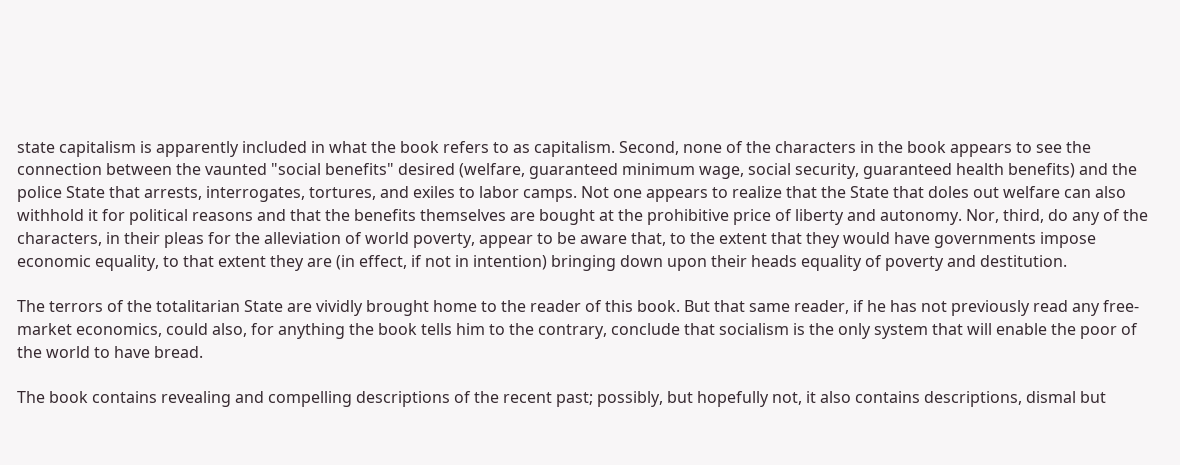state capitalism is apparently included in what the book refers to as capitalism. Second, none of the characters in the book appears to see the connection between the vaunted "social benefits" desired (welfare, guaranteed minimum wage, social security, guaranteed health benefits) and the police State that arrests, interrogates, tortures, and exiles to labor camps. Not one appears to realize that the State that doles out welfare can also withhold it for political reasons and that the benefits themselves are bought at the prohibitive price of liberty and autonomy. Nor, third, do any of the characters, in their pleas for the alleviation of world poverty, appear to be aware that, to the extent that they would have governments impose economic equality, to that extent they are (in effect, if not in intention) bringing down upon their heads equality of poverty and destitution.

The terrors of the totalitarian State are vividly brought home to the reader of this book. But that same reader, if he has not previously read any free-market economics, could also, for anything the book tells him to the contrary, conclude that socialism is the only system that will enable the poor of the world to have bread.

The book contains revealing and compelling descriptions of the recent past; possibly, but hopefully not, it also contains descriptions, dismal but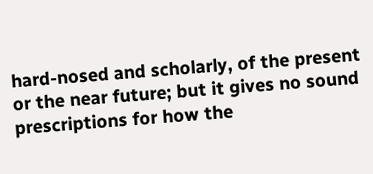hard-nosed and scholarly, of the present or the near future; but it gives no sound prescriptions for how the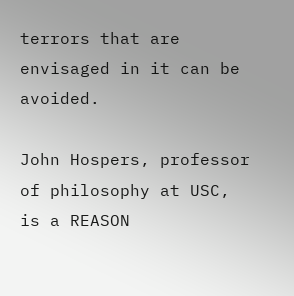terrors that are envisaged in it can be avoided.

John Hospers, professor of philosophy at USC, is a REASON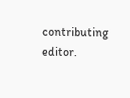contributing editor.